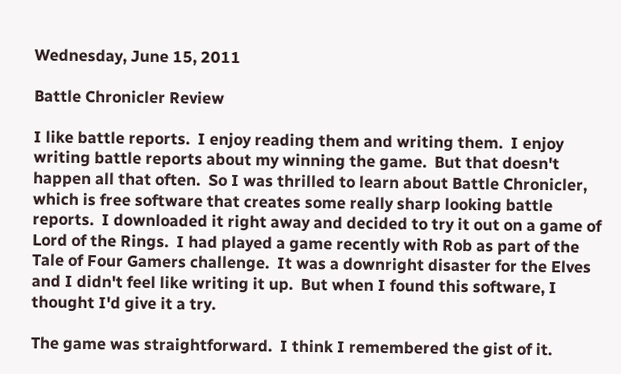Wednesday, June 15, 2011

Battle Chronicler Review

I like battle reports.  I enjoy reading them and writing them.  I enjoy writing battle reports about my winning the game.  But that doesn't happen all that often.  So I was thrilled to learn about Battle Chronicler, which is free software that creates some really sharp looking battle reports.  I downloaded it right away and decided to try it out on a game of Lord of the Rings.  I had played a game recently with Rob as part of the Tale of Four Gamers challenge.  It was a downright disaster for the Elves and I didn't feel like writing it up.  But when I found this software, I thought I'd give it a try.

The game was straightforward.  I think I remembered the gist of it.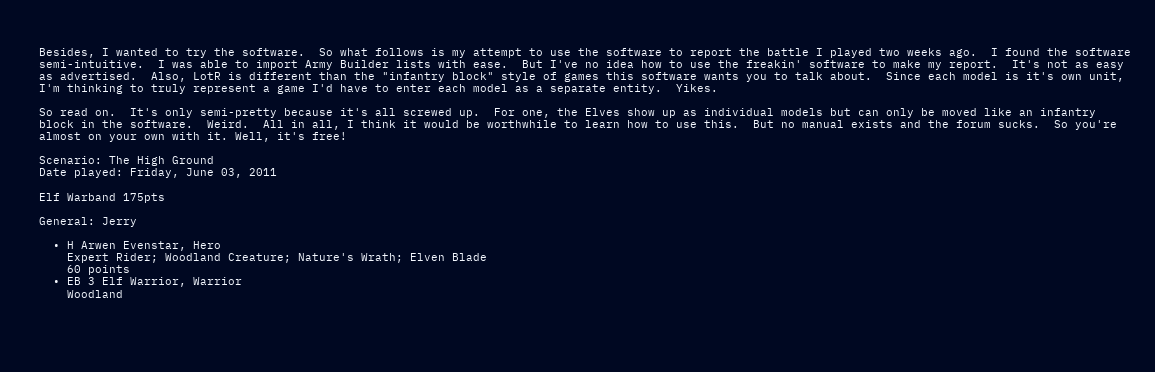Besides, I wanted to try the software.  So what follows is my attempt to use the software to report the battle I played two weeks ago.  I found the software semi-intuitive.  I was able to import Army Builder lists with ease.  But I've no idea how to use the freakin' software to make my report.  It's not as easy as advertised.  Also, LotR is different than the "infantry block" style of games this software wants you to talk about.  Since each model is it's own unit, I'm thinking to truly represent a game I'd have to enter each model as a separate entity.  Yikes.

So read on.  It's only semi-pretty because it's all screwed up.  For one, the Elves show up as individual models but can only be moved like an infantry block in the software.  Weird.  All in all, I think it would be worthwhile to learn how to use this.  But no manual exists and the forum sucks.  So you're almost on your own with it. Well, it's free!

Scenario: The High Ground
Date played: Friday, June 03, 2011

Elf Warband 175pts

General: Jerry

  • H Arwen Evenstar, Hero
    Expert Rider; Woodland Creature; Nature's Wrath; Elven Blade
    60 points
  • EB 3 Elf Warrior, Warrior
    Woodland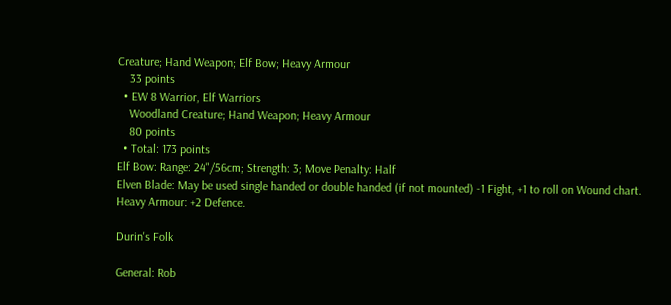Creature; Hand Weapon; Elf Bow; Heavy Armour
    33 points
  • EW 8 Warrior, Elf Warriors
    Woodland Creature; Hand Weapon; Heavy Armour
    80 points
  • Total: 173 points
Elf Bow: Range: 24"/56cm; Strength: 3; Move Penalty: Half
Elven Blade: May be used single handed or double handed (if not mounted) -1 Fight, +1 to roll on Wound chart.
Heavy Armour: +2 Defence.

Durin's Folk

General: Rob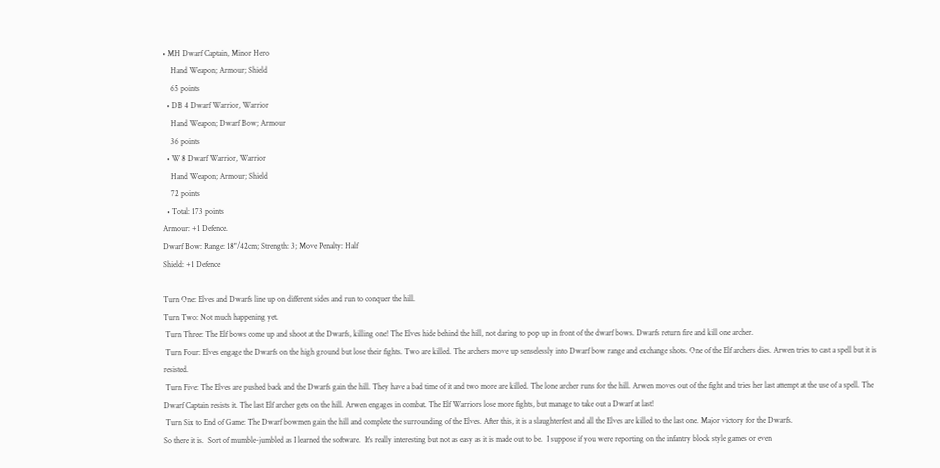• MH Dwarf Captain, Minor Hero
    Hand Weapon; Armour; Shield
    65 points
  • DB 4 Dwarf Warrior, Warrior
    Hand Weapon; Dwarf Bow; Armour
    36 points
  • W 8 Dwarf Warrior, Warrior
    Hand Weapon; Armour; Shield
    72 points
  • Total: 173 points
Armour: +1 Defence.
Dwarf Bow: Range: 18"/42cm; Strength: 3; Move Penalty: Half
Shield: +1 Defence

Turn One: Elves and Dwarfs line up on different sides and run to conquer the hill.
Turn Two: Not much happening yet.
 Turn Three: The Elf bows come up and shoot at the Dwarfs, killing one! The Elves hide behind the hill, not daring to pop up in front of the dwarf bows. Dwarfs return fire and kill one archer.
 Turn Four: Elves engage the Dwarfs on the high ground but lose their fights. Two are killed. The archers move up senselessly into Dwarf bow range and exchange shots. One of the Elf archers dies. Arwen tries to cast a spell but it is resisted.
 Turn Five: The Elves are pushed back and the Dwarfs gain the hill. They have a bad time of it and two more are killed. The lone archer runs for the hill. Arwen moves out of the fight and tries her last attempt at the use of a spell. The Dwarf Captain resists it. The last Elf archer gets on the hill. Arwen engages in combat. The Elf Warriors lose more fights, but manage to take out a Dwarf at last!
 Turn Six to End of Game: The Dwarf bowmen gain the hill and complete the surrounding of the Elves. After this, it is a slaughterfest and all the Elves are killed to the last one. Major victory for the Dwarfs.
So there it is.  Sort of mumble-jumbled as I learned the software.  It's really interesting but not as easy as it is made out to be.  I suppose if you were reporting on the infantry block style games or even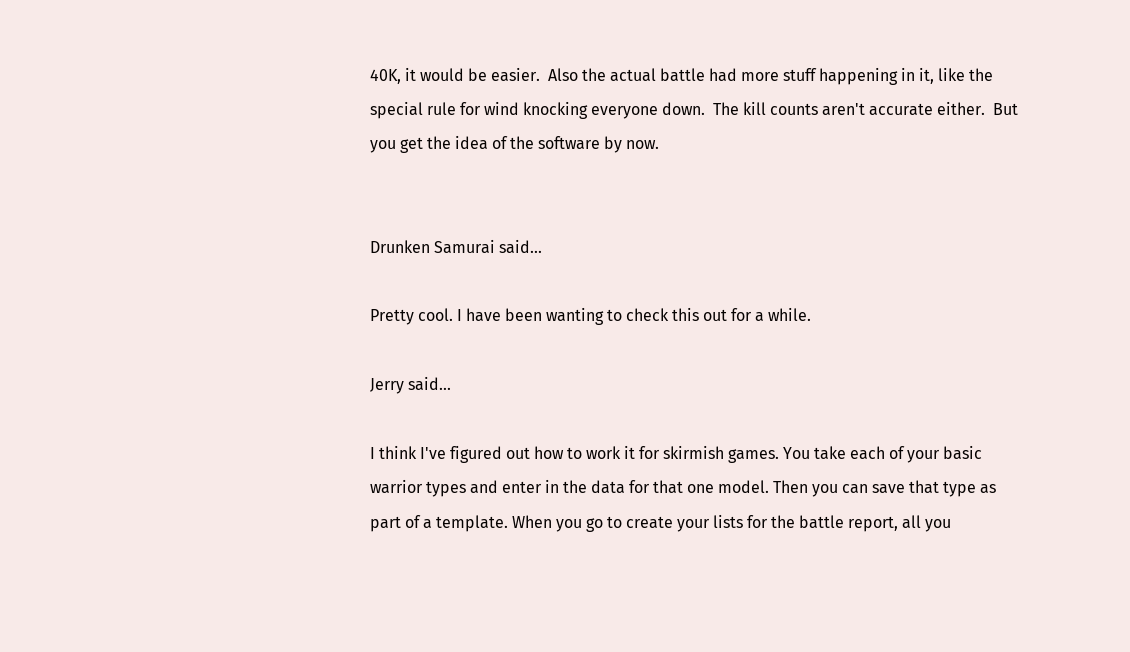40K, it would be easier.  Also the actual battle had more stuff happening in it, like the special rule for wind knocking everyone down.  The kill counts aren't accurate either.  But you get the idea of the software by now.


Drunken Samurai said...

Pretty cool. I have been wanting to check this out for a while.

Jerry said...

I think I've figured out how to work it for skirmish games. You take each of your basic warrior types and enter in the data for that one model. Then you can save that type as part of a template. When you go to create your lists for the battle report, all you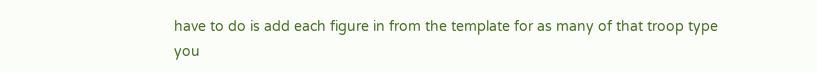have to do is add each figure in from the template for as many of that troop type you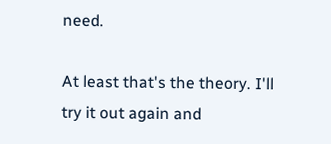need.

At least that's the theory. I'll try it out again and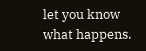let you know what happens.